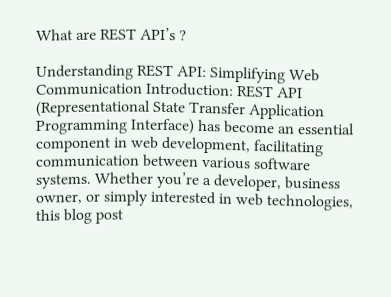What are REST API’s ?

Understanding REST API: Simplifying Web Communication Introduction: REST API (Representational State Transfer Application Programming Interface) has become an essential component in web development, facilitating communication between various software systems. Whether you’re a developer, business owner, or simply interested in web technologies, this blog post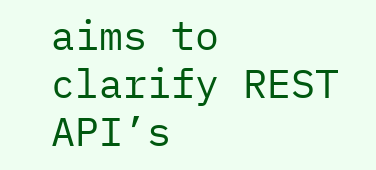aims to clarify REST API’s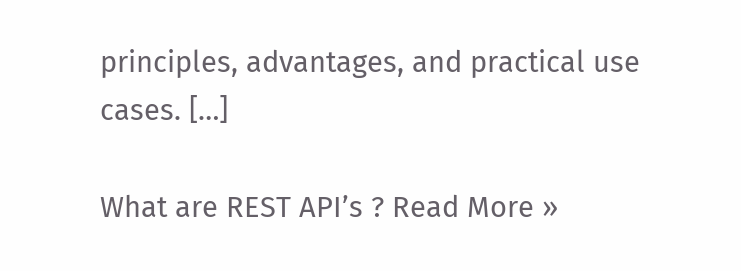principles, advantages, and practical use cases. […]

What are REST API’s ? Read More »